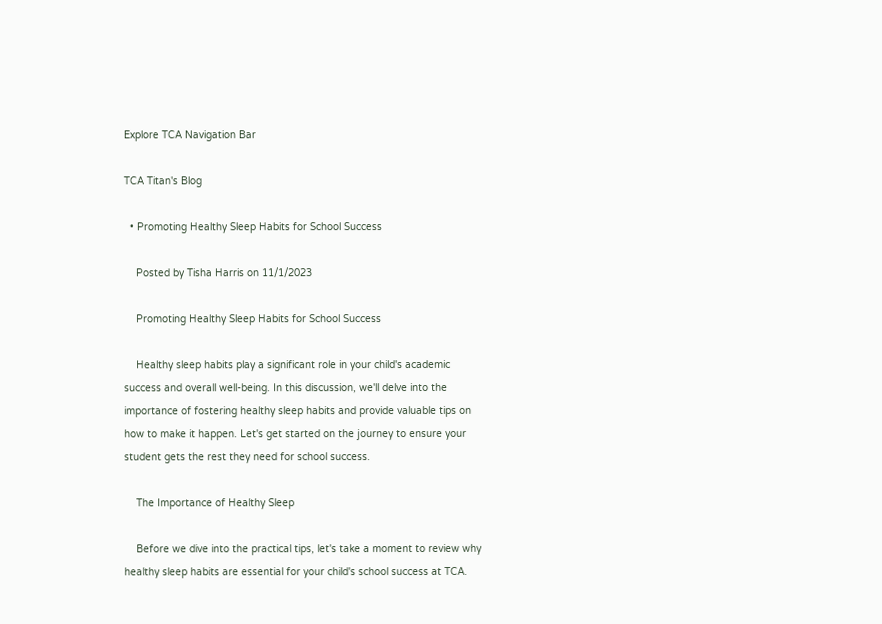Explore TCA Navigation Bar

TCA Titan's Blog

  • Promoting Healthy Sleep Habits for School Success

    Posted by Tisha Harris on 11/1/2023

    Promoting Healthy Sleep Habits for School Success

    Healthy sleep habits play a significant role in your child's academic success and overall well-being. In this discussion, we'll delve into the importance of fostering healthy sleep habits and provide valuable tips on how to make it happen. Let's get started on the journey to ensure your student gets the rest they need for school success.

    The Importance of Healthy Sleep

    Before we dive into the practical tips, let's take a moment to review why healthy sleep habits are essential for your child's school success at TCA.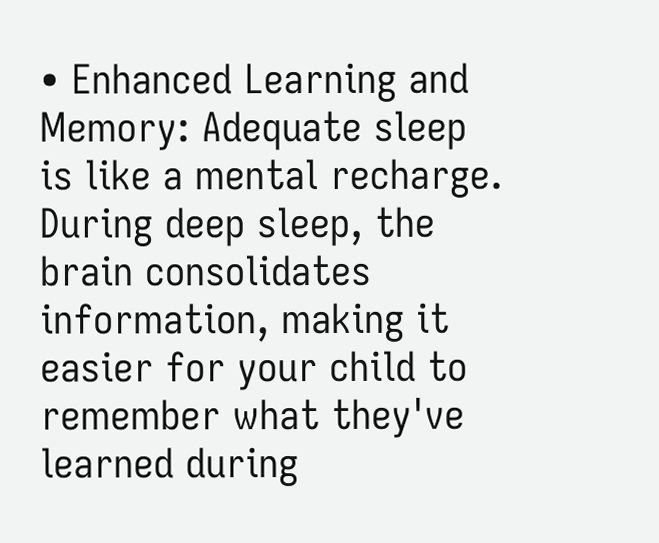• Enhanced Learning and Memory: Adequate sleep is like a mental recharge. During deep sleep, the brain consolidates information, making it easier for your child to remember what they've learned during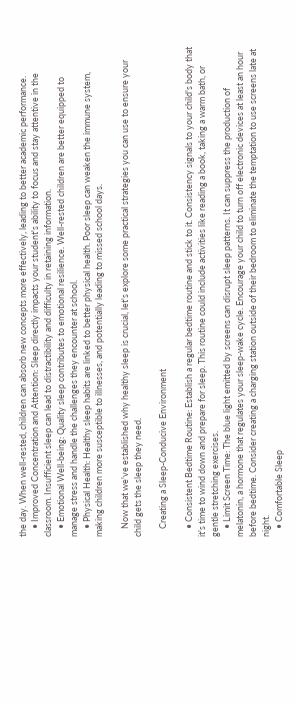the day. When well-rested, children can absorb new concepts more effectively, leading to better academic performance.
    • Improved Concentration and Attention: Sleep directly impacts your student's ability to focus and stay attentive in the classroom. Insufficient sleep can lead to distractibility and difficulty in retaining information.
    • Emotional Well-being: Quality sleep contributes to emotional resilience. Well-rested children are better equipped to manage stress and handle the challenges they encounter at school.
    • Physical Health: Healthy sleep habits are linked to better physical health. Poor sleep can weaken the immune system, making children more susceptible to illnesses, and potentially leading to missed school days.

    Now that we've established why healthy sleep is crucial, let's explore some practical strategies you can use to ensure your child gets the sleep they need.

    Creating a Sleep-Conducive Environment

    • Consistent Bedtime Routine: Establish a regular bedtime routine and stick to it. Consistency signals to your child's body that it's time to wind down and prepare for sleep. This routine could include activities like reading a book, taking a warm bath, or gentle stretching exercises.
    • Limit Screen Time: The blue light emitted by screens can disrupt sleep patterns. It can suppress the production of melatonin, a hormone that regulates your sleep-wake cycle. Encourage your child to turn off electronic devices at least an hour before bedtime. Consider creating a charging station outside of their bedroom to eliminate the temptation to use screens late at night.
    • Comfortable Sleep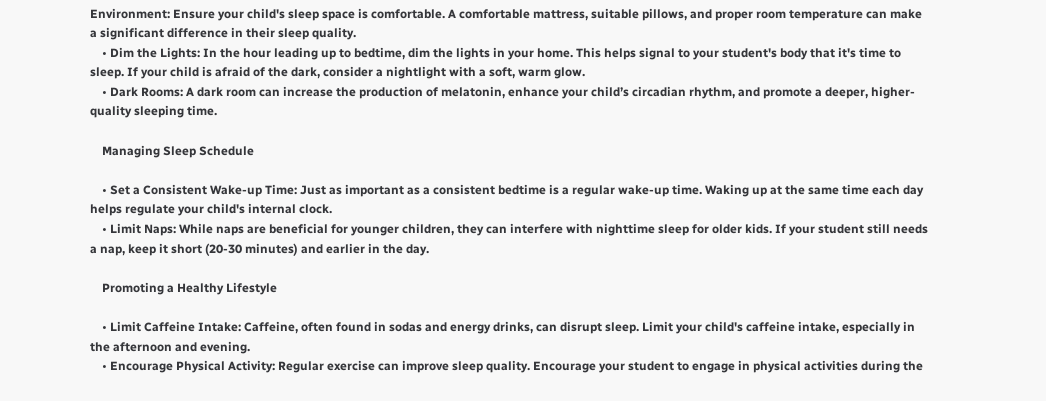Environment: Ensure your child's sleep space is comfortable. A comfortable mattress, suitable pillows, and proper room temperature can make a significant difference in their sleep quality.
    • Dim the Lights: In the hour leading up to bedtime, dim the lights in your home. This helps signal to your student's body that it's time to sleep. If your child is afraid of the dark, consider a nightlight with a soft, warm glow.
    • Dark Rooms: A dark room can increase the production of melatonin, enhance your child’s circadian rhythm, and promote a deeper, higher-quality sleeping time.

    Managing Sleep Schedule

    • Set a Consistent Wake-up Time: Just as important as a consistent bedtime is a regular wake-up time. Waking up at the same time each day helps regulate your child's internal clock.
    • Limit Naps: While naps are beneficial for younger children, they can interfere with nighttime sleep for older kids. If your student still needs a nap, keep it short (20-30 minutes) and earlier in the day.

    Promoting a Healthy Lifestyle

    • Limit Caffeine Intake: Caffeine, often found in sodas and energy drinks, can disrupt sleep. Limit your child's caffeine intake, especially in the afternoon and evening.
    • Encourage Physical Activity: Regular exercise can improve sleep quality. Encourage your student to engage in physical activities during the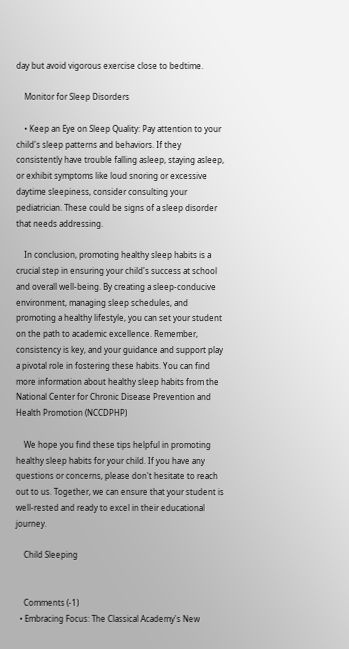day but avoid vigorous exercise close to bedtime.

    Monitor for Sleep Disorders

    • Keep an Eye on Sleep Quality: Pay attention to your child's sleep patterns and behaviors. If they consistently have trouble falling asleep, staying asleep, or exhibit symptoms like loud snoring or excessive daytime sleepiness, consider consulting your pediatrician. These could be signs of a sleep disorder that needs addressing.

    In conclusion, promoting healthy sleep habits is a crucial step in ensuring your child's success at school and overall well-being. By creating a sleep-conducive environment, managing sleep schedules, and promoting a healthy lifestyle, you can set your student on the path to academic excellence. Remember, consistency is key, and your guidance and support play a pivotal role in fostering these habits. You can find more information about healthy sleep habits from the National Center for Chronic Disease Prevention and Health Promotion (NCCDPHP)

    We hope you find these tips helpful in promoting healthy sleep habits for your child. If you have any questions or concerns, please don't hesitate to reach out to us. Together, we can ensure that your student is well-rested and ready to excel in their educational journey.

    Child Sleeping


    Comments (-1)
  • Embracing Focus: The Classical Academy's New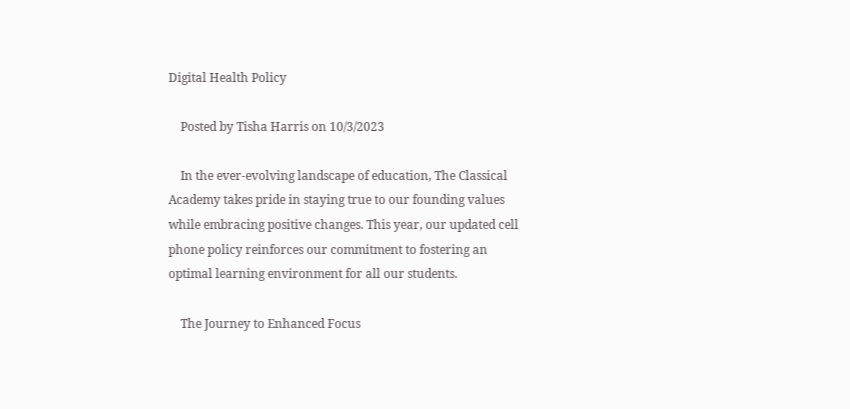Digital Health Policy

    Posted by Tisha Harris on 10/3/2023

    In the ever-evolving landscape of education, The Classical Academy takes pride in staying true to our founding values while embracing positive changes. This year, our updated cell phone policy reinforces our commitment to fostering an optimal learning environment for all our students.

    The Journey to Enhanced Focus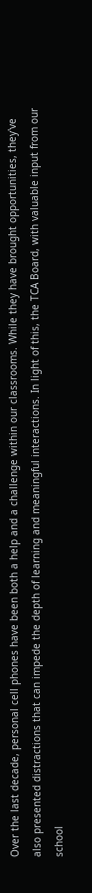Over the last decade, personal cell phones have been both a help and a challenge within our classrooms. While they have brought opportunities, they've also presented distractions that can impede the depth of learning and meaningful interactions. In light of this, the TCA Board, with valuable input from our school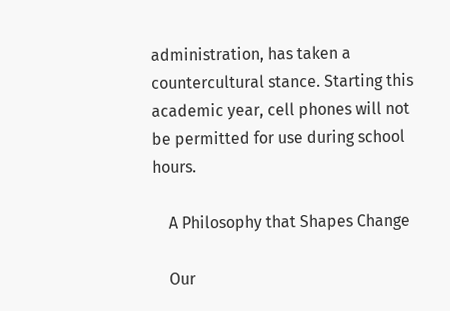administration, has taken a countercultural stance. Starting this academic year, cell phones will not be permitted for use during school hours.

    A Philosophy that Shapes Change

    Our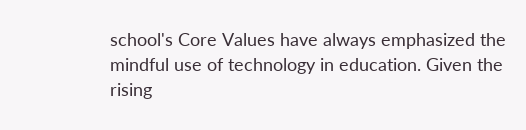school's Core Values have always emphasized the mindful use of technology in education. Given the rising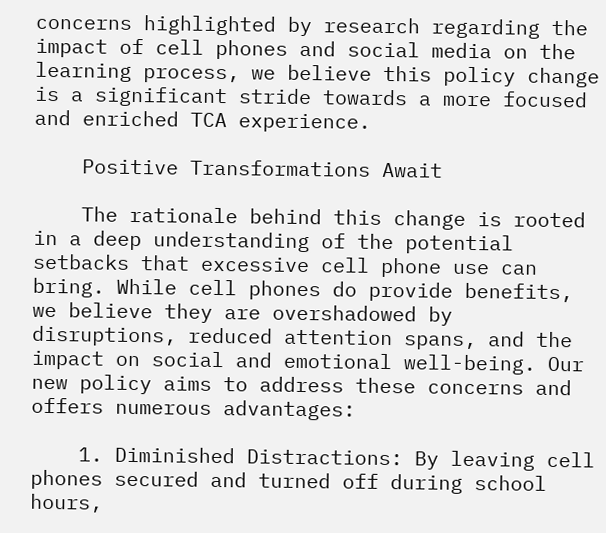concerns highlighted by research regarding the impact of cell phones and social media on the learning process, we believe this policy change is a significant stride towards a more focused and enriched TCA experience.

    Positive Transformations Await

    The rationale behind this change is rooted in a deep understanding of the potential setbacks that excessive cell phone use can bring. While cell phones do provide benefits, we believe they are overshadowed by disruptions, reduced attention spans, and the impact on social and emotional well-being. Our new policy aims to address these concerns and offers numerous advantages:

    1. Diminished Distractions: By leaving cell phones secured and turned off during school hours,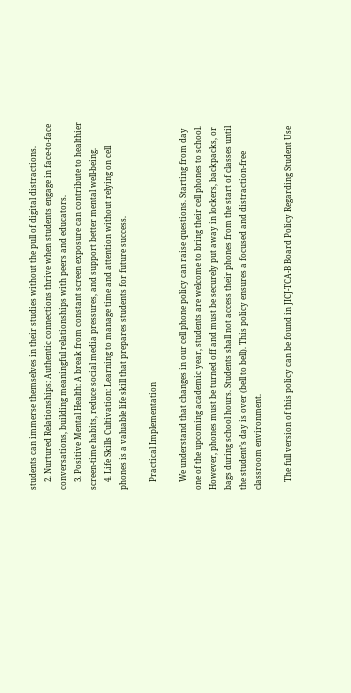students can immerse themselves in their studies without the pull of digital distractions.
    2. Nurtured Relationships: Authentic connections thrive when students engage in face-to-face conversations, building meaningful relationships with peers and educators.
    3. Positive Mental Health: A break from constant screen exposure can contribute to healthier screen-time habits, reduce social media pressures, and support better mental well-being.
    4. Life Skills Cultivation: Learning to manage time and attention without relying on cell phones is a valuable life skill that prepares students for future success.

    Practical Implementation

    We understand that changes in our cell phone policy can raise questions. Starting from day one of the upcoming academic year, students are welcome to bring their cell phones to school. However, phones must be turned off and must be securely put away in lockers, backpacks, or bags during school hours. Students shall not access their phones from the start of classes until the student’s day is over (bell to bell). This policy ensures a focused and distraction-free classroom environment.

    The full version of this policy can be found in JICJ-TCA-B Board Policy Regarding Student Use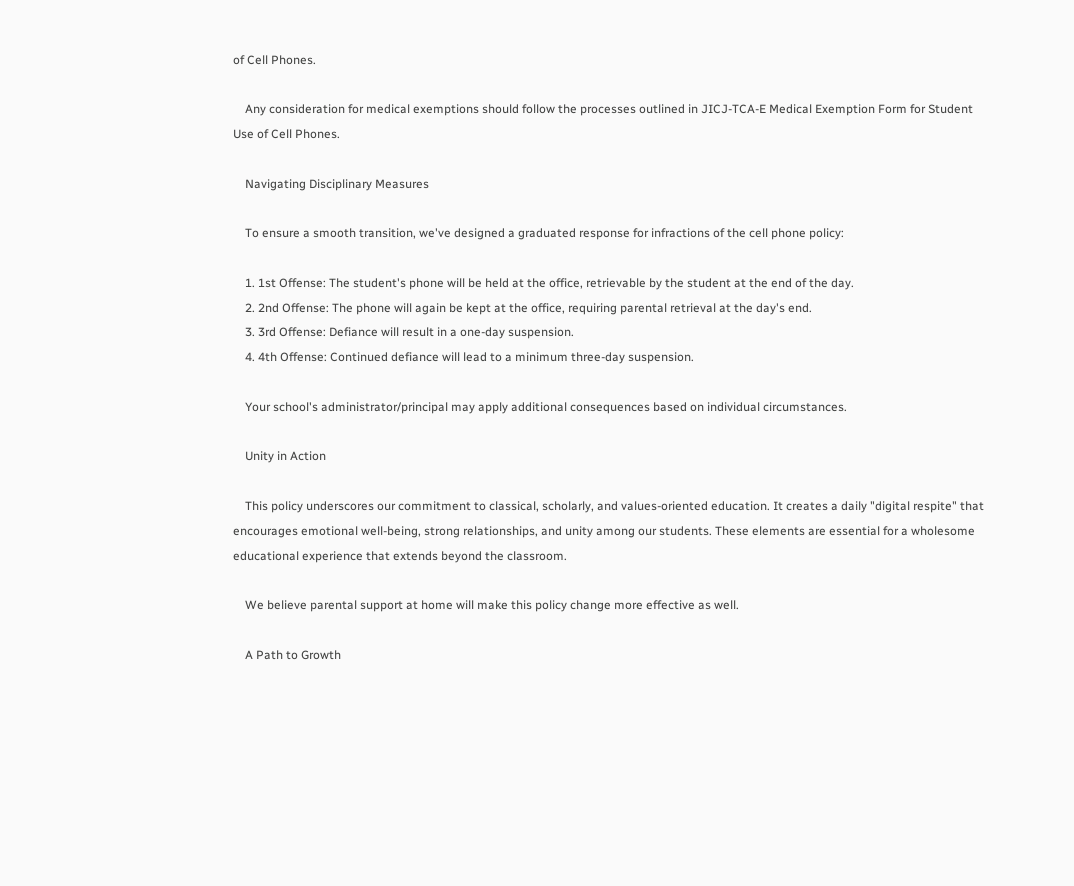of Cell Phones.

    Any consideration for medical exemptions should follow the processes outlined in JICJ-TCA-E Medical Exemption Form for Student Use of Cell Phones.

    Navigating Disciplinary Measures

    To ensure a smooth transition, we've designed a graduated response for infractions of the cell phone policy:

    1. 1st Offense: The student's phone will be held at the office, retrievable by the student at the end of the day.
    2. 2nd Offense: The phone will again be kept at the office, requiring parental retrieval at the day's end.
    3. 3rd Offense: Defiance will result in a one-day suspension.
    4. 4th Offense: Continued defiance will lead to a minimum three-day suspension.

    Your school's administrator/principal may apply additional consequences based on individual circumstances.

    Unity in Action

    This policy underscores our commitment to classical, scholarly, and values-oriented education. It creates a daily "digital respite" that encourages emotional well-being, strong relationships, and unity among our students. These elements are essential for a wholesome educational experience that extends beyond the classroom.

    We believe parental support at home will make this policy change more effective as well.

    A Path to Growth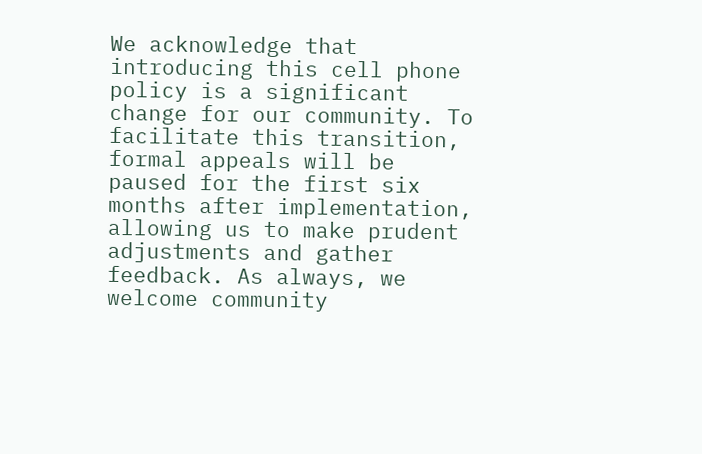We acknowledge that introducing this cell phone policy is a significant change for our community. To facilitate this transition, formal appeals will be paused for the first six months after implementation, allowing us to make prudent adjustments and gather feedback. As always, we welcome community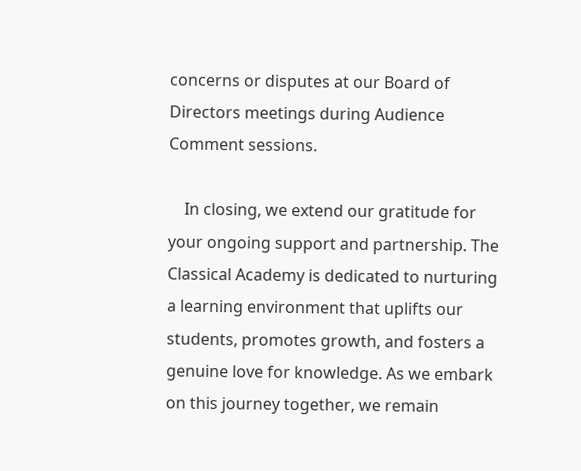concerns or disputes at our Board of Directors meetings during Audience Comment sessions.

    In closing, we extend our gratitude for your ongoing support and partnership. The Classical Academy is dedicated to nurturing a learning environment that uplifts our students, promotes growth, and fosters a genuine love for knowledge. As we embark on this journey together, we remain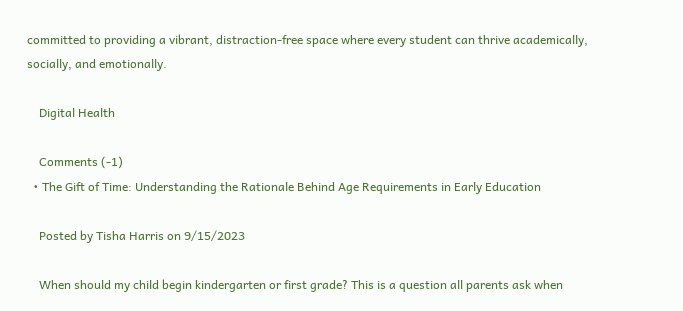committed to providing a vibrant, distraction-free space where every student can thrive academically, socially, and emotionally.

    Digital Health

    Comments (-1)
  • The Gift of Time: Understanding the Rationale Behind Age Requirements in Early Education

    Posted by Tisha Harris on 9/15/2023

    When should my child begin kindergarten or first grade? This is a question all parents ask when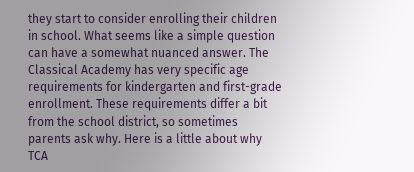they start to consider enrolling their children in school. What seems like a simple question can have a somewhat nuanced answer. The Classical Academy has very specific age requirements for kindergarten and first-grade enrollment. These requirements differ a bit from the school district, so sometimes parents ask why. Here is a little about why TCA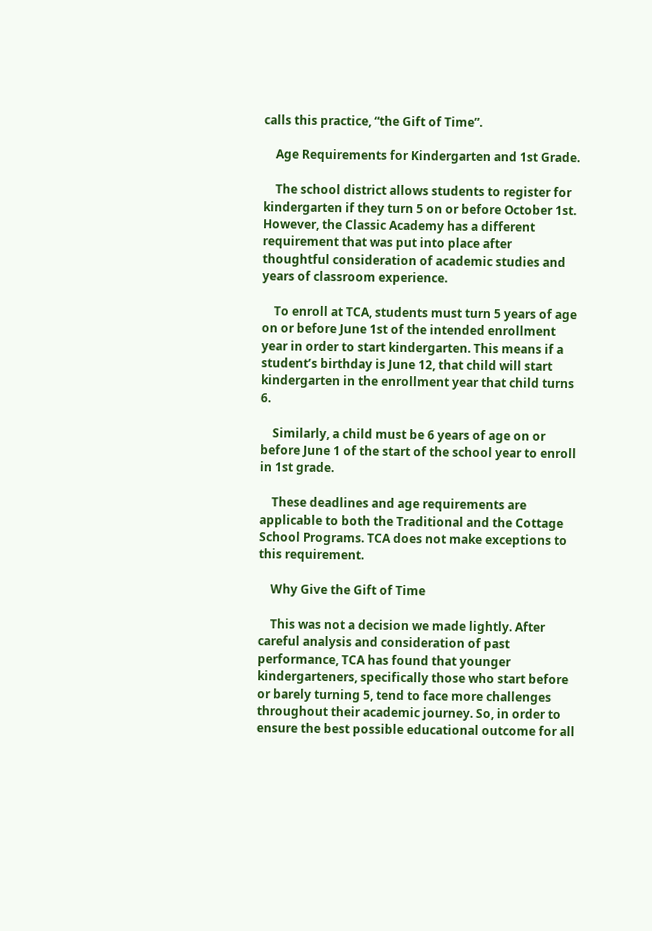calls this practice, “the Gift of Time”.

    Age Requirements for Kindergarten and 1st Grade.

    The school district allows students to register for kindergarten if they turn 5 on or before October 1st. However, the Classic Academy has a different requirement that was put into place after thoughtful consideration of academic studies and years of classroom experience.

    To enroll at TCA, students must turn 5 years of age on or before June 1st of the intended enrollment year in order to start kindergarten. This means if a student’s birthday is June 12, that child will start kindergarten in the enrollment year that child turns 6.

    Similarly, a child must be 6 years of age on or before June 1 of the start of the school year to enroll in 1st grade.

    These deadlines and age requirements are applicable to both the Traditional and the Cottage School Programs. TCA does not make exceptions to this requirement.

    Why Give the Gift of Time

    This was not a decision we made lightly. After careful analysis and consideration of past performance, TCA has found that younger kindergarteners, specifically those who start before or barely turning 5, tend to face more challenges throughout their academic journey. So, in order to ensure the best possible educational outcome for all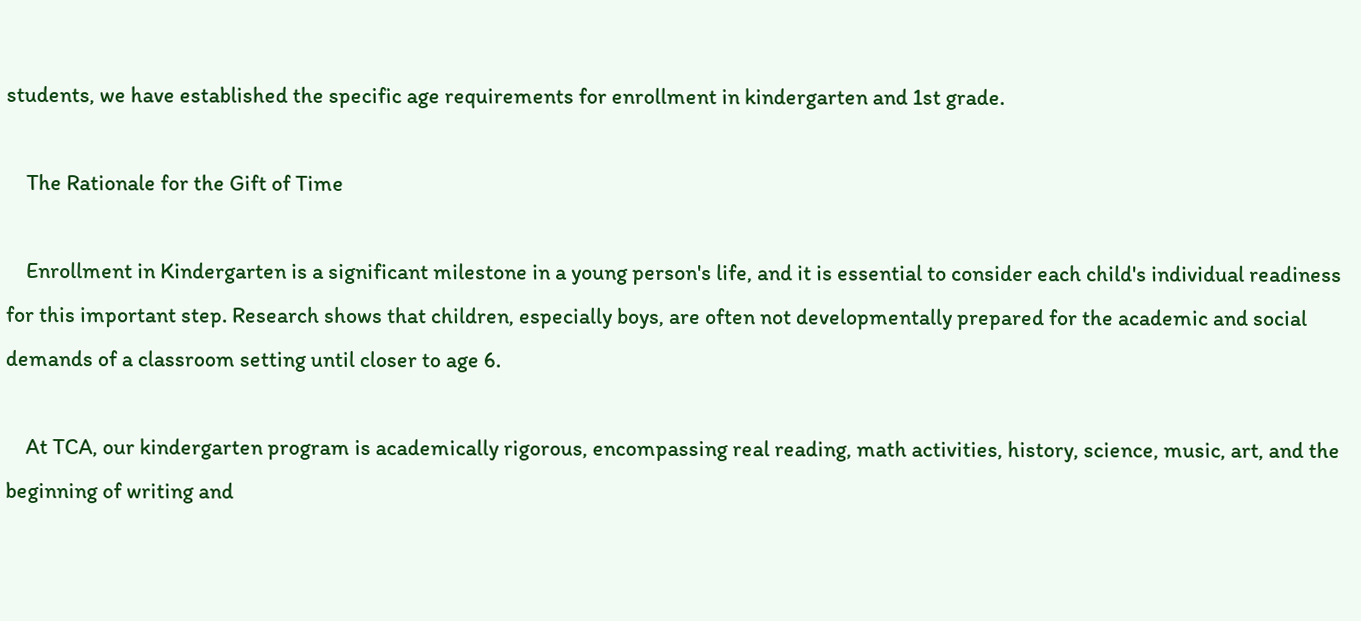students, we have established the specific age requirements for enrollment in kindergarten and 1st grade.

    The Rationale for the Gift of Time

    Enrollment in Kindergarten is a significant milestone in a young person's life, and it is essential to consider each child's individual readiness for this important step. Research shows that children, especially boys, are often not developmentally prepared for the academic and social demands of a classroom setting until closer to age 6.

    At TCA, our kindergarten program is academically rigorous, encompassing real reading, math activities, history, science, music, art, and the beginning of writing and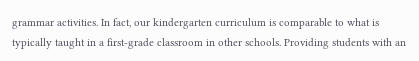grammar activities. In fact, our kindergarten curriculum is comparable to what is typically taught in a first-grade classroom in other schools. Providing students with an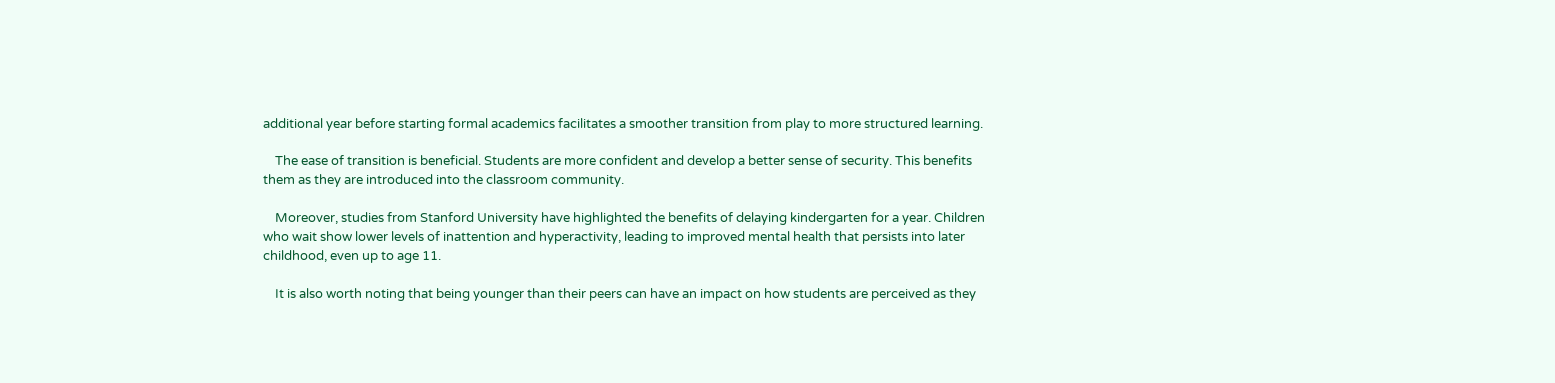additional year before starting formal academics facilitates a smoother transition from play to more structured learning.

    The ease of transition is beneficial. Students are more confident and develop a better sense of security. This benefits them as they are introduced into the classroom community.

    Moreover, studies from Stanford University have highlighted the benefits of delaying kindergarten for a year. Children who wait show lower levels of inattention and hyperactivity, leading to improved mental health that persists into later childhood, even up to age 11.

    It is also worth noting that being younger than their peers can have an impact on how students are perceived as they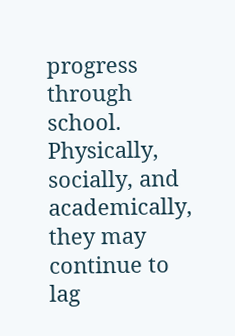progress through school. Physically, socially, and academically, they may continue to lag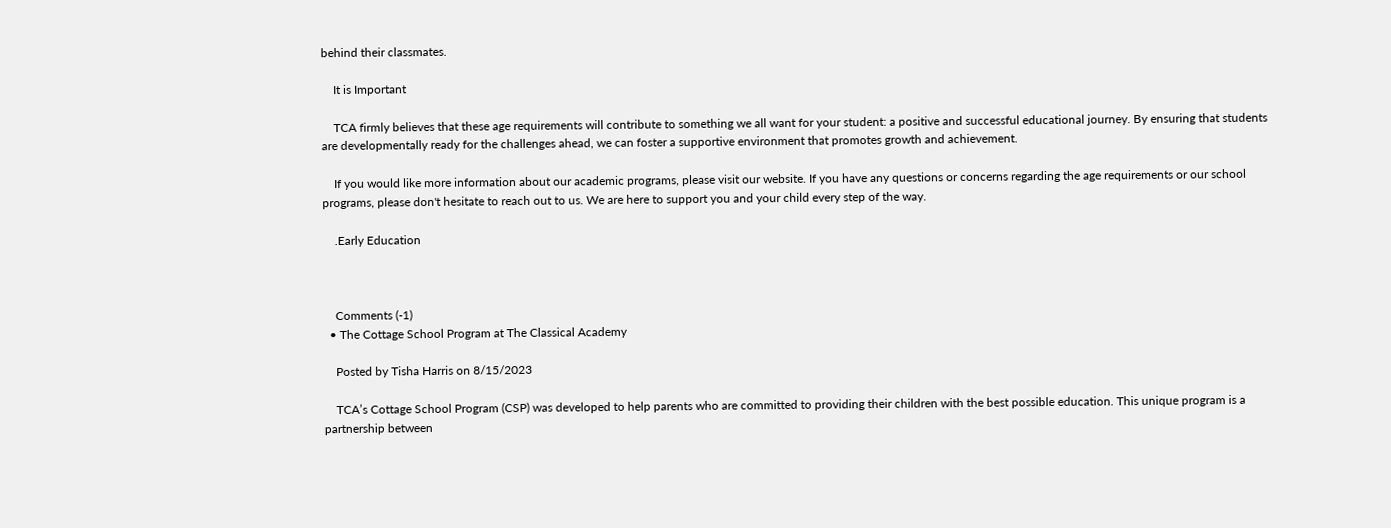behind their classmates.

    It is Important

    TCA firmly believes that these age requirements will contribute to something we all want for your student: a positive and successful educational journey. By ensuring that students are developmentally ready for the challenges ahead, we can foster a supportive environment that promotes growth and achievement.

    If you would like more information about our academic programs, please visit our website. If you have any questions or concerns regarding the age requirements or our school programs, please don't hesitate to reach out to us. We are here to support you and your child every step of the way.

    .Early Education



    Comments (-1)
  • The Cottage School Program at The Classical Academy

    Posted by Tisha Harris on 8/15/2023

    TCA’s Cottage School Program (CSP) was developed to help parents who are committed to providing their children with the best possible education. This unique program is a partnership between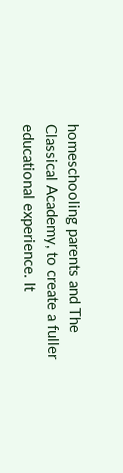homeschooling parents and The Classical Academy, to create a fuller educational experience. It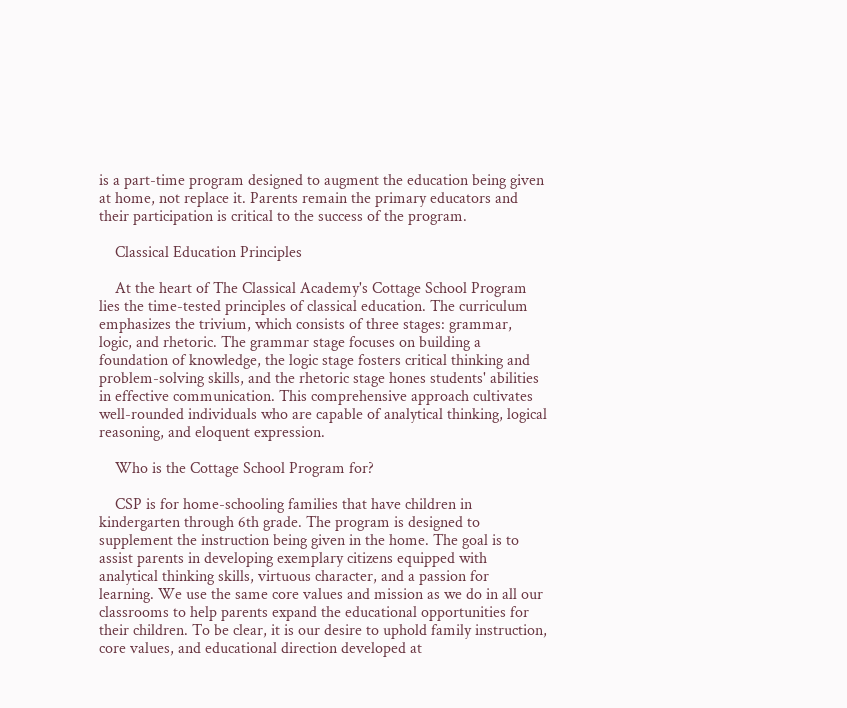is a part-time program designed to augment the education being given at home, not replace it. Parents remain the primary educators and their participation is critical to the success of the program.

    Classical Education Principles

    At the heart of The Classical Academy's Cottage School Program lies the time-tested principles of classical education. The curriculum emphasizes the trivium, which consists of three stages: grammar, logic, and rhetoric. The grammar stage focuses on building a foundation of knowledge, the logic stage fosters critical thinking and problem-solving skills, and the rhetoric stage hones students' abilities in effective communication. This comprehensive approach cultivates well-rounded individuals who are capable of analytical thinking, logical reasoning, and eloquent expression.

    Who is the Cottage School Program for?

    CSP is for home-schooling families that have children in kindergarten through 6th grade. The program is designed to supplement the instruction being given in the home. The goal is to assist parents in developing exemplary citizens equipped with analytical thinking skills, virtuous character, and a passion for learning. We use the same core values and mission as we do in all our classrooms to help parents expand the educational opportunities for their children. To be clear, it is our desire to uphold family instruction, core values, and educational direction developed at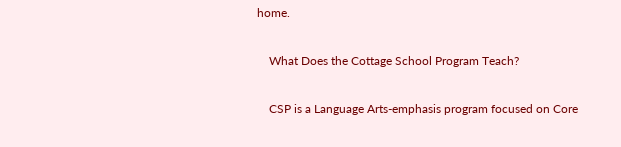home.

    What Does the Cottage School Program Teach?

    CSP is a Language Arts-emphasis program focused on Core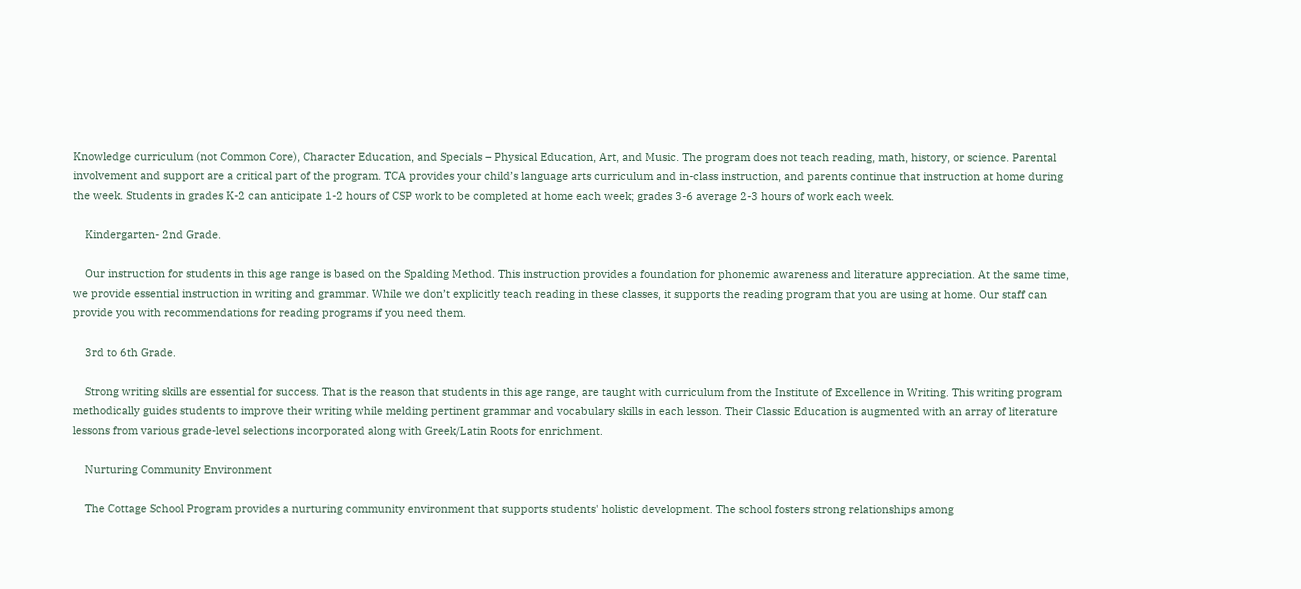Knowledge curriculum (not Common Core), Character Education, and Specials – Physical Education, Art, and Music. The program does not teach reading, math, history, or science. Parental involvement and support are a critical part of the program. TCA provides your child’s language arts curriculum and in-class instruction, and parents continue that instruction at home during the week. Students in grades K-2 can anticipate 1-2 hours of CSP work to be completed at home each week; grades 3-6 average 2-3 hours of work each week.

    Kindergarten- 2nd Grade.

    Our instruction for students in this age range is based on the Spalding Method. This instruction provides a foundation for phonemic awareness and literature appreciation. At the same time, we provide essential instruction in writing and grammar. While we don’t explicitly teach reading in these classes, it supports the reading program that you are using at home. Our staff can provide you with recommendations for reading programs if you need them.

    3rd to 6th Grade.

    Strong writing skills are essential for success. That is the reason that students in this age range, are taught with curriculum from the Institute of Excellence in Writing. This writing program methodically guides students to improve their writing while melding pertinent grammar and vocabulary skills in each lesson. Their Classic Education is augmented with an array of literature lessons from various grade-level selections incorporated along with Greek/Latin Roots for enrichment.

    Nurturing Community Environment

    The Cottage School Program provides a nurturing community environment that supports students' holistic development. The school fosters strong relationships among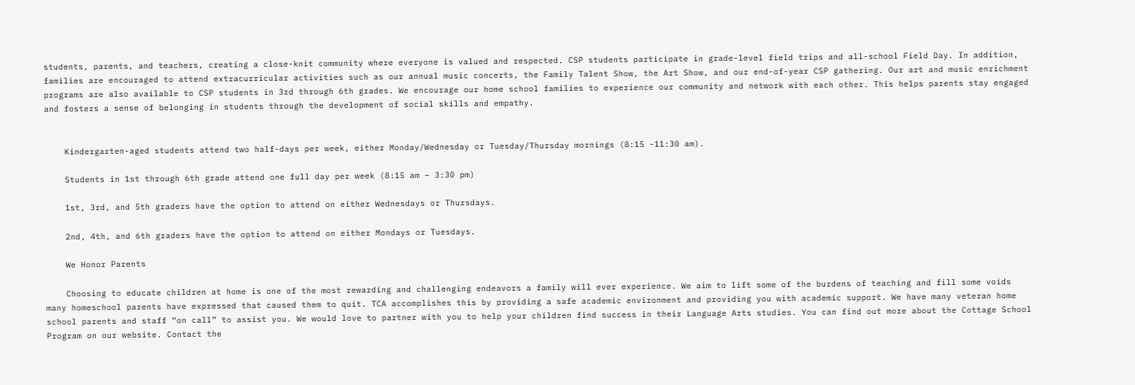students, parents, and teachers, creating a close-knit community where everyone is valued and respected. CSP students participate in grade-level field trips and all-school Field Day. In addition, families are encouraged to attend extracurricular activities such as our annual music concerts, the Family Talent Show, the Art Show, and our end-of-year CSP gathering. Our art and music enrichment programs are also available to CSP students in 3rd through 6th grades. We encourage our home school families to experience our community and network with each other. This helps parents stay engaged and fosters a sense of belonging in students through the development of social skills and empathy.


    Kindergarten-aged students attend two half-days per week, either Monday/Wednesday or Tuesday/Thursday mornings (8:15 -11:30 am).

    Students in 1st through 6th grade attend one full day per week (8:15 am – 3:30 pm)

    1st, 3rd, and 5th graders have the option to attend on either Wednesdays or Thursdays.

    2nd, 4th, and 6th graders have the option to attend on either Mondays or Tuesdays.

    We Honor Parents

    Choosing to educate children at home is one of the most rewarding and challenging endeavors a family will ever experience. We aim to lift some of the burdens of teaching and fill some voids many homeschool parents have expressed that caused them to quit. TCA accomplishes this by providing a safe academic environment and providing you with academic support. We have many veteran home school parents and staff “on call” to assist you. We would love to partner with you to help your children find success in their Language Arts studies. You can find out more about the Cottage School Program on our website. Contact the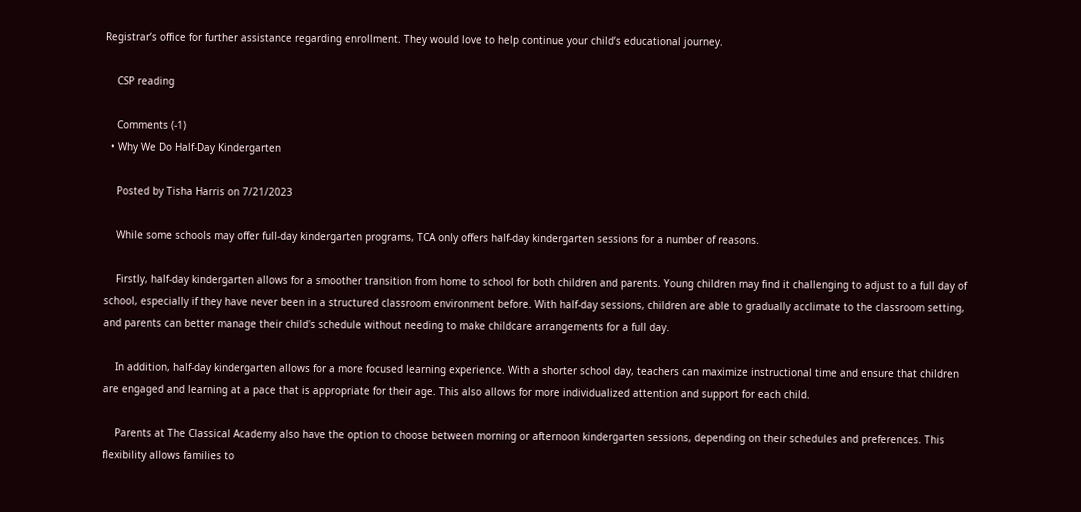Registrar’s office for further assistance regarding enrollment. They would love to help continue your child’s educational journey.

    CSP reading

    Comments (-1)
  • Why We Do Half-Day Kindergarten

    Posted by Tisha Harris on 7/21/2023

    While some schools may offer full-day kindergarten programs, TCA only offers half-day kindergarten sessions for a number of reasons.

    Firstly, half-day kindergarten allows for a smoother transition from home to school for both children and parents. Young children may find it challenging to adjust to a full day of school, especially if they have never been in a structured classroom environment before. With half-day sessions, children are able to gradually acclimate to the classroom setting, and parents can better manage their child's schedule without needing to make childcare arrangements for a full day.

    In addition, half-day kindergarten allows for a more focused learning experience. With a shorter school day, teachers can maximize instructional time and ensure that children are engaged and learning at a pace that is appropriate for their age. This also allows for more individualized attention and support for each child.

    Parents at The Classical Academy also have the option to choose between morning or afternoon kindergarten sessions, depending on their schedules and preferences. This flexibility allows families to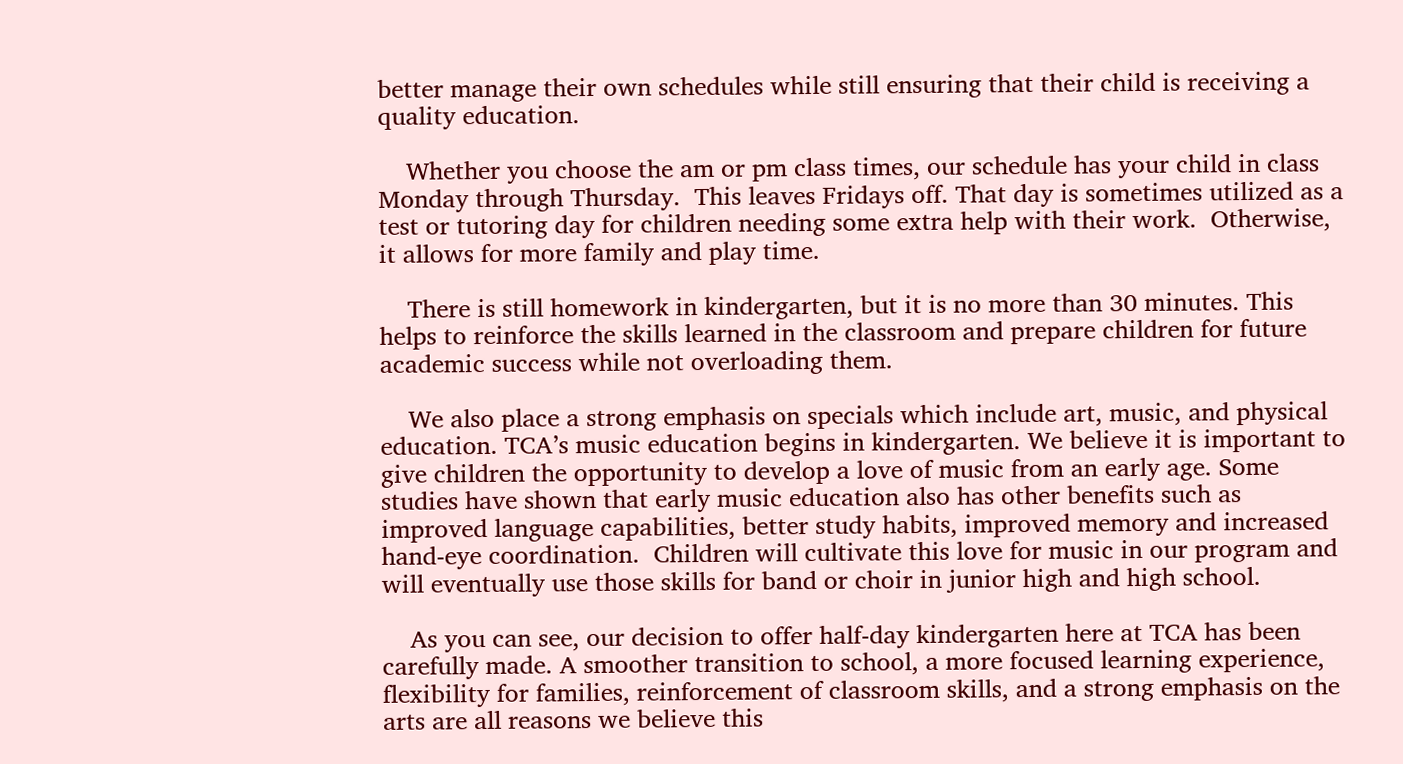better manage their own schedules while still ensuring that their child is receiving a quality education.

    Whether you choose the am or pm class times, our schedule has your child in class Monday through Thursday.  This leaves Fridays off. That day is sometimes utilized as a test or tutoring day for children needing some extra help with their work.  Otherwise, it allows for more family and play time.

    There is still homework in kindergarten, but it is no more than 30 minutes. This helps to reinforce the skills learned in the classroom and prepare children for future academic success while not overloading them.

    We also place a strong emphasis on specials which include art, music, and physical education. TCA’s music education begins in kindergarten. We believe it is important to give children the opportunity to develop a love of music from an early age. Some studies have shown that early music education also has other benefits such as improved language capabilities, better study habits, improved memory and increased hand-eye coordination.  Children will cultivate this love for music in our program and will eventually use those skills for band or choir in junior high and high school.

    As you can see, our decision to offer half-day kindergarten here at TCA has been carefully made. A smoother transition to school, a more focused learning experience, flexibility for families, reinforcement of classroom skills, and a strong emphasis on the arts are all reasons we believe this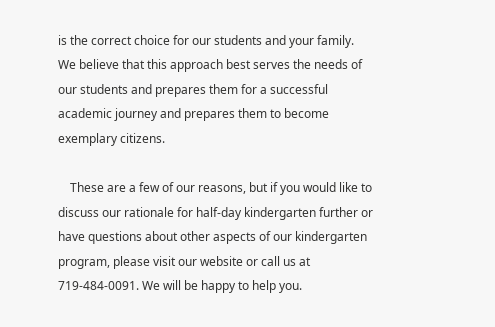is the correct choice for our students and your family.  We believe that this approach best serves the needs of our students and prepares them for a successful academic journey and prepares them to become exemplary citizens.

    These are a few of our reasons, but if you would like to discuss our rationale for half-day kindergarten further or have questions about other aspects of our kindergarten program, please visit our website or call us at 719-484-0091. We will be happy to help you.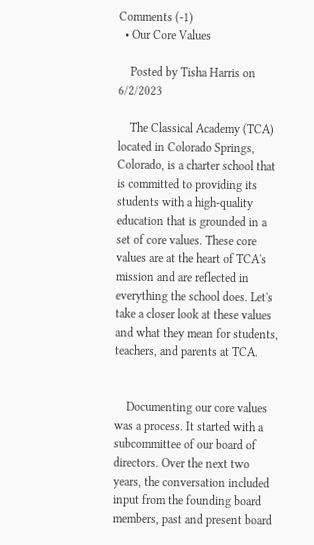Comments (-1)
  • Our Core Values

    Posted by Tisha Harris on 6/2/2023

    The Classical Academy (TCA) located in Colorado Springs, Colorado, is a charter school that is committed to providing its students with a high-quality education that is grounded in a set of core values. These core values are at the heart of TCA's mission and are reflected in everything the school does. Let's take a closer look at these values and what they mean for students, teachers, and parents at TCA.


    Documenting our core values was a process. It started with a subcommittee of our board of directors. Over the next two years, the conversation included input from the founding board members, past and present board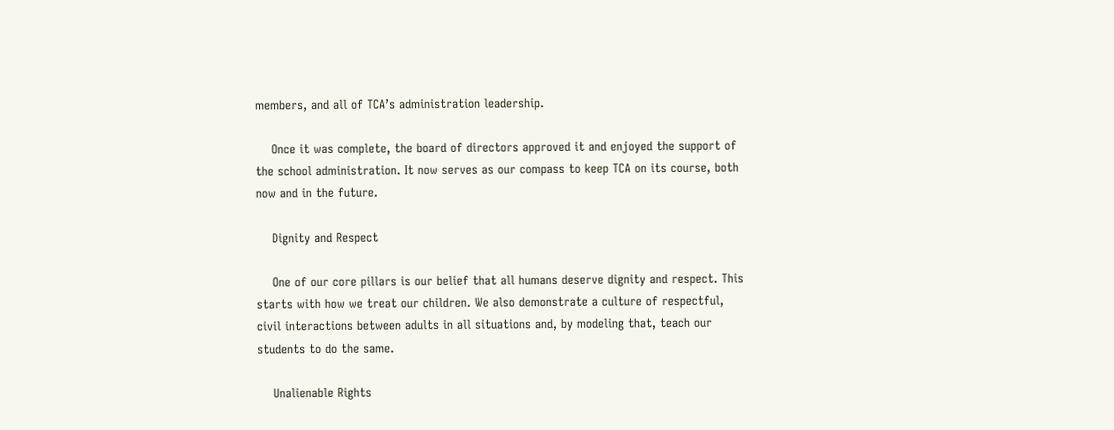members, and all of TCA’s administration leadership.

    Once it was complete, the board of directors approved it and enjoyed the support of the school administration. It now serves as our compass to keep TCA on its course, both now and in the future.

    Dignity and Respect

    One of our core pillars is our belief that all humans deserve dignity and respect. This starts with how we treat our children. We also demonstrate a culture of respectful, civil interactions between adults in all situations and, by modeling that, teach our students to do the same.

    Unalienable Rights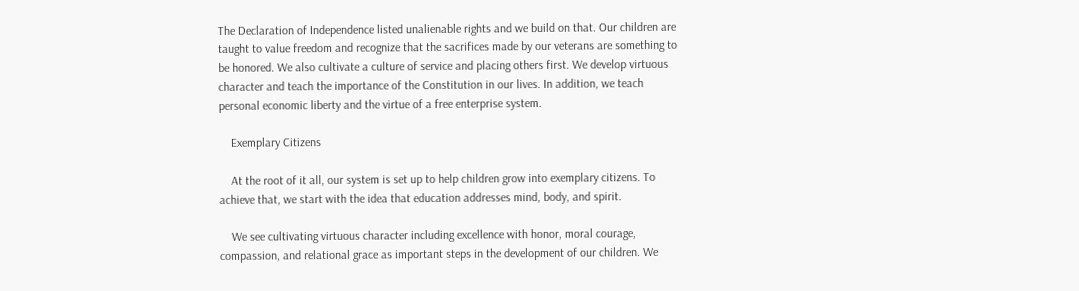The Declaration of Independence listed unalienable rights and we build on that. Our children are taught to value freedom and recognize that the sacrifices made by our veterans are something to be honored. We also cultivate a culture of service and placing others first. We develop virtuous character and teach the importance of the Constitution in our lives. In addition, we teach personal economic liberty and the virtue of a free enterprise system.

    Exemplary Citizens

    At the root of it all, our system is set up to help children grow into exemplary citizens. To achieve that, we start with the idea that education addresses mind, body, and spirit.

    We see cultivating virtuous character including excellence with honor, moral courage, compassion, and relational grace as important steps in the development of our children. We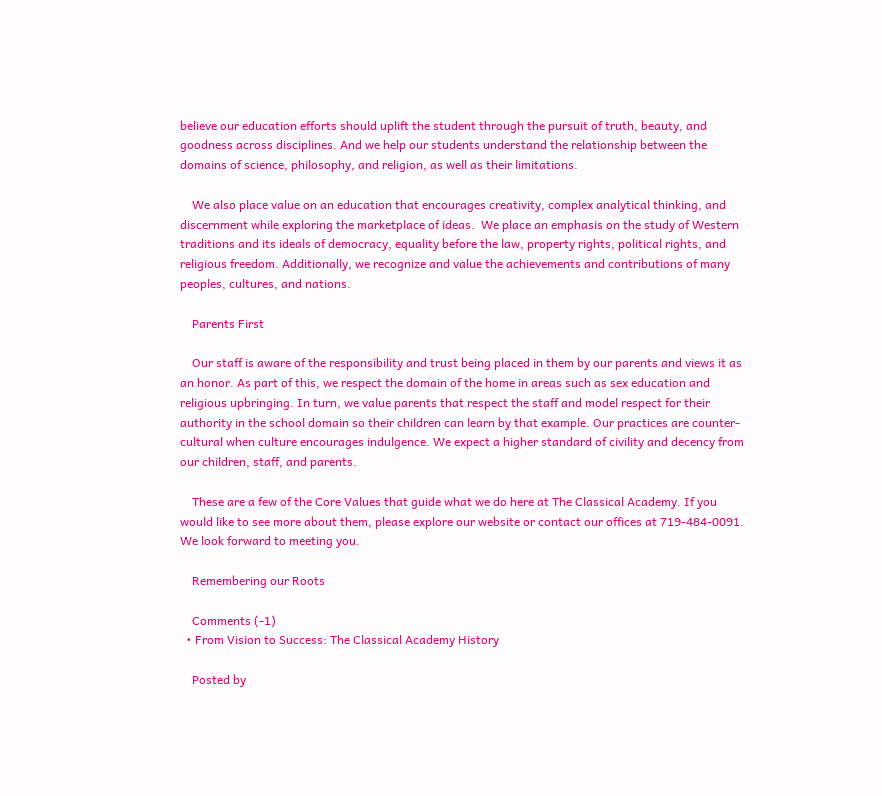believe our education efforts should uplift the student through the pursuit of truth, beauty, and goodness across disciplines. And we help our students understand the relationship between the domains of science, philosophy, and religion, as well as their limitations.

    We also place value on an education that encourages creativity, complex analytical thinking, and discernment while exploring the marketplace of ideas.  We place an emphasis on the study of Western traditions and its ideals of democracy, equality before the law, property rights, political rights, and religious freedom. Additionally, we recognize and value the achievements and contributions of many peoples, cultures, and nations.

    Parents First

    Our staff is aware of the responsibility and trust being placed in them by our parents and views it as an honor. As part of this, we respect the domain of the home in areas such as sex education and religious upbringing. In turn, we value parents that respect the staff and model respect for their authority in the school domain so their children can learn by that example. Our practices are counter-cultural when culture encourages indulgence. We expect a higher standard of civility and decency from our children, staff, and parents.

    These are a few of the Core Values that guide what we do here at The Classical Academy. If you would like to see more about them, please explore our website or contact our offices at 719-484-0091. We look forward to meeting you.

    Remembering our Roots

    Comments (-1)
  • From Vision to Success: The Classical Academy History

    Posted by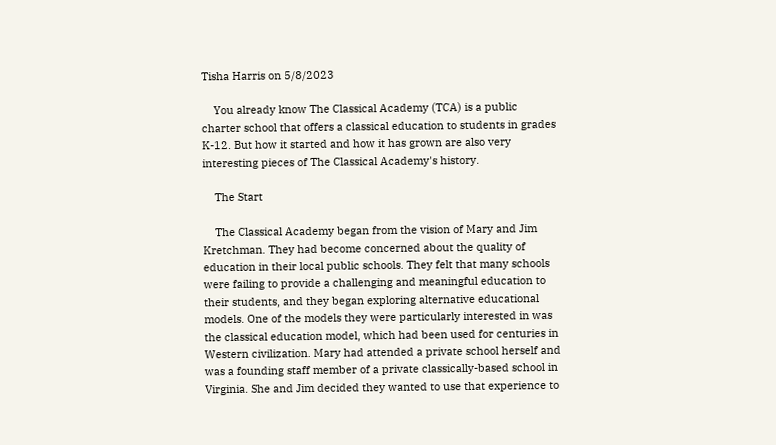Tisha Harris on 5/8/2023

    You already know The Classical Academy (TCA) is a public charter school that offers a classical education to students in grades K-12. But how it started and how it has grown are also very interesting pieces of The Classical Academy's history.

    The Start

    The Classical Academy began from the vision of Mary and Jim Kretchman. They had become concerned about the quality of education in their local public schools. They felt that many schools were failing to provide a challenging and meaningful education to their students, and they began exploring alternative educational models. One of the models they were particularly interested in was the classical education model, which had been used for centuries in Western civilization. Mary had attended a private school herself and was a founding staff member of a private classically-based school in Virginia. She and Jim decided they wanted to use that experience to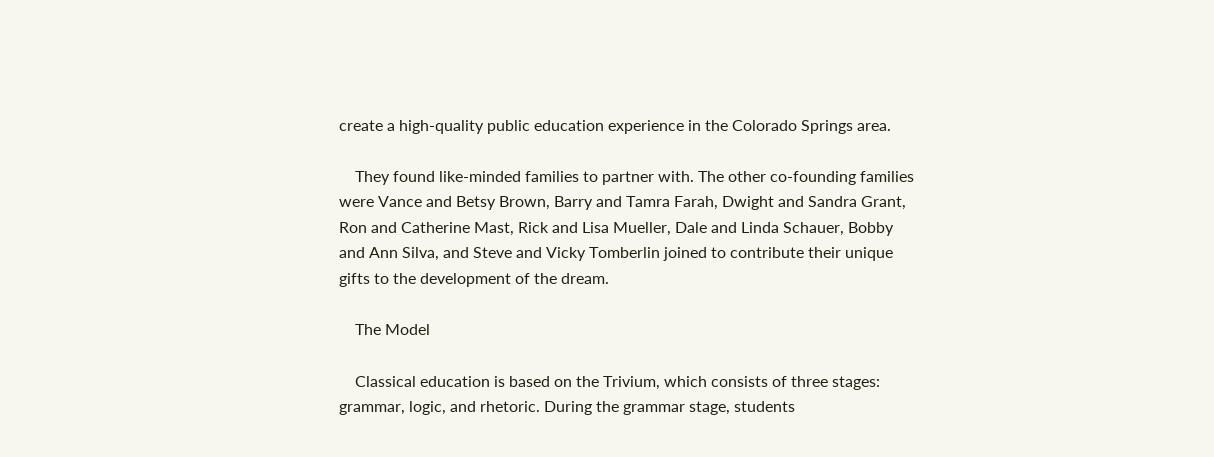create a high-quality public education experience in the Colorado Springs area.

    They found like-minded families to partner with. The other co-founding families were Vance and Betsy Brown, Barry and Tamra Farah, Dwight and Sandra Grant, Ron and Catherine Mast, Rick and Lisa Mueller, Dale and Linda Schauer, Bobby and Ann Silva, and Steve and Vicky Tomberlin joined to contribute their unique gifts to the development of the dream.

    The Model

    Classical education is based on the Trivium, which consists of three stages: grammar, logic, and rhetoric. During the grammar stage, students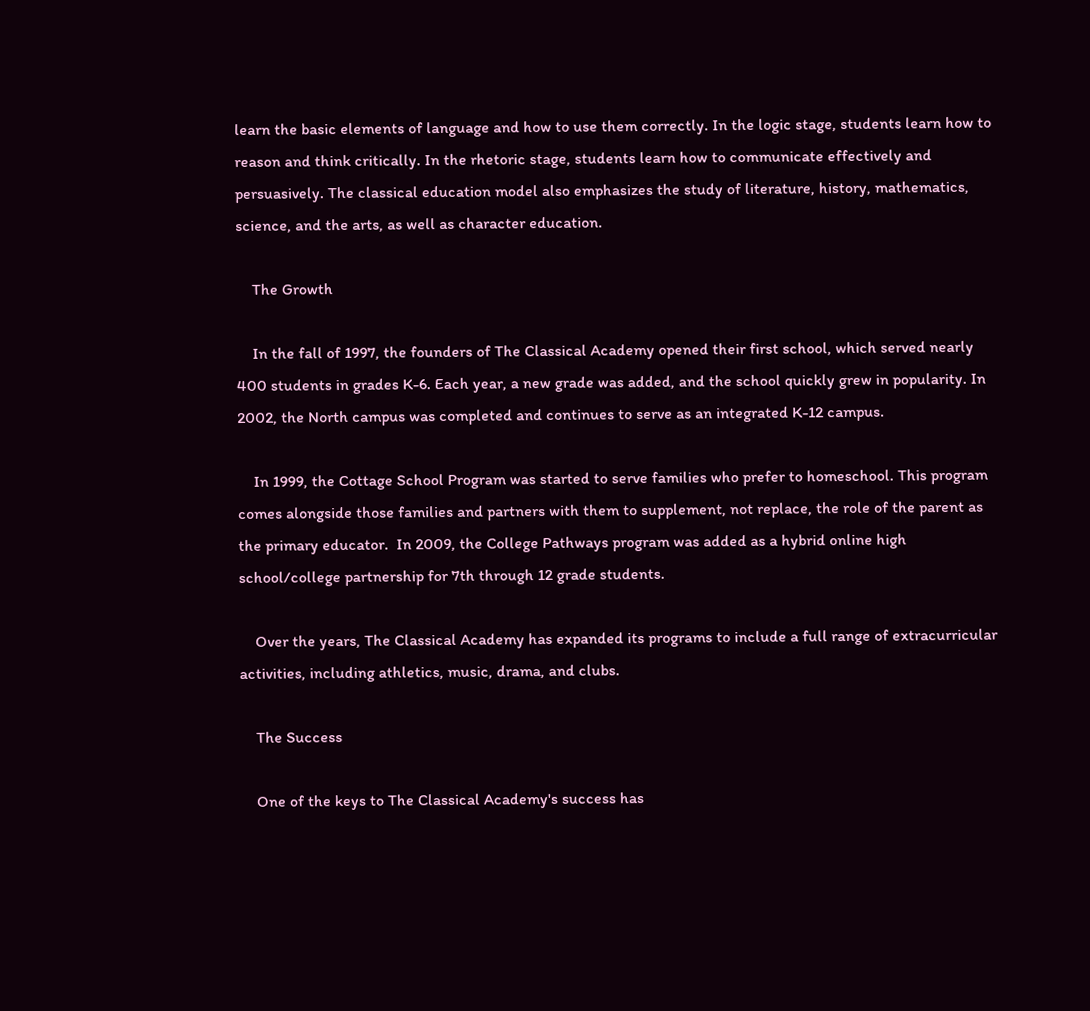learn the basic elements of language and how to use them correctly. In the logic stage, students learn how to reason and think critically. In the rhetoric stage, students learn how to communicate effectively and persuasively. The classical education model also emphasizes the study of literature, history, mathematics, science, and the arts, as well as character education.

    The Growth

    In the fall of 1997, the founders of The Classical Academy opened their first school, which served nearly 400 students in grades K-6. Each year, a new grade was added, and the school quickly grew in popularity. In 2002, the North campus was completed and continues to serve as an integrated K-12 campus.

    In 1999, the Cottage School Program was started to serve families who prefer to homeschool. This program comes alongside those families and partners with them to supplement, not replace, the role of the parent as the primary educator.  In 2009, the College Pathways program was added as a hybrid online high school/college partnership for 7th through 12 grade students.

    Over the years, The Classical Academy has expanded its programs to include a full range of extracurricular activities, including athletics, music, drama, and clubs.

    The Success

    One of the keys to The Classical Academy's success has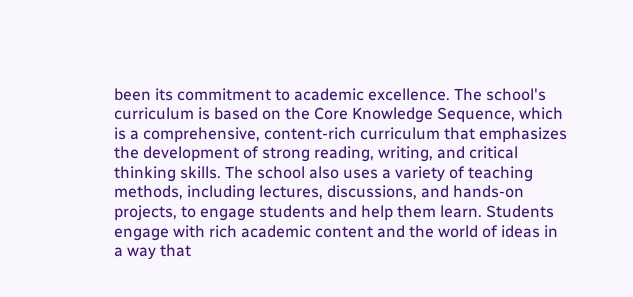been its commitment to academic excellence. The school's curriculum is based on the Core Knowledge Sequence, which is a comprehensive, content-rich curriculum that emphasizes the development of strong reading, writing, and critical thinking skills. The school also uses a variety of teaching methods, including lectures, discussions, and hands-on projects, to engage students and help them learn. Students engage with rich academic content and the world of ideas in a way that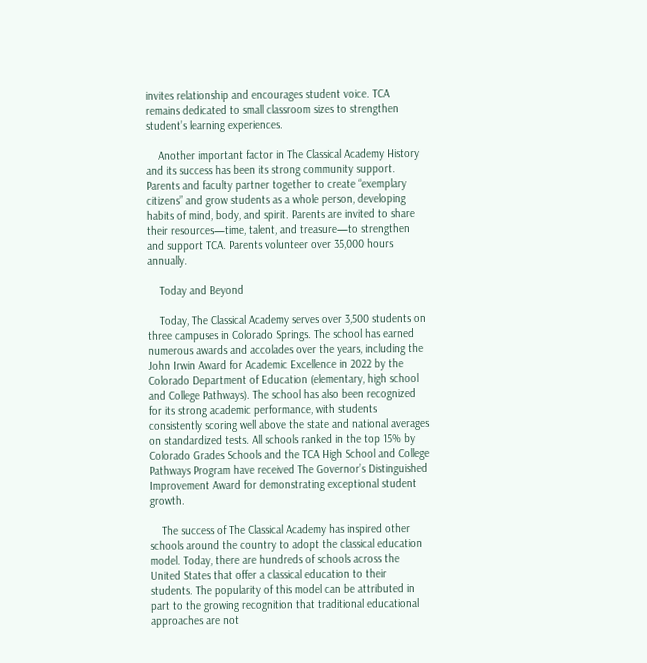invites relationship and encourages student voice. TCA remains dedicated to small classroom sizes to strengthen student’s learning experiences.

    Another important factor in The Classical Academy History and its success has been its strong community support. Parents and faculty partner together to create “exemplary citizens” and grow students as a whole person, developing habits of mind, body, and spirit. Parents are invited to share their resources—time, talent, and treasure—to strengthen and support TCA. Parents volunteer over 35,000 hours annually.

    Today and Beyond

    Today, The Classical Academy serves over 3,500 students on three campuses in Colorado Springs. The school has earned numerous awards and accolades over the years, including the John Irwin Award for Academic Excellence in 2022 by the Colorado Department of Education (elementary, high school and College Pathways). The school has also been recognized for its strong academic performance, with students consistently scoring well above the state and national averages on standardized tests. All schools ranked in the top 15% by Colorado Grades Schools and the TCA High School and College Pathways Program have received The Governor’s Distinguished Improvement Award for demonstrating exceptional student growth.

    The success of The Classical Academy has inspired other schools around the country to adopt the classical education model. Today, there are hundreds of schools across the United States that offer a classical education to their students. The popularity of this model can be attributed in part to the growing recognition that traditional educational approaches are not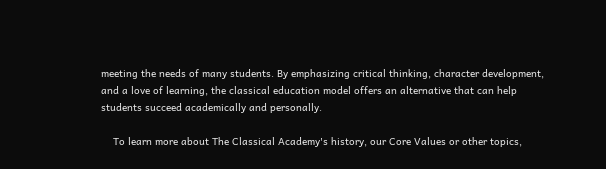meeting the needs of many students. By emphasizing critical thinking, character development, and a love of learning, the classical education model offers an alternative that can help students succeed academically and personally.

    To learn more about The Classical Academy's history, our Core Values or other topics,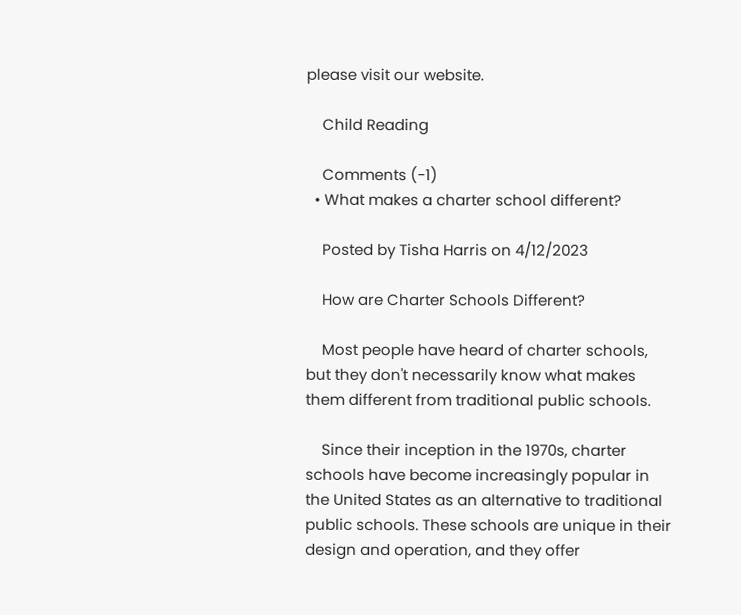please visit our website.

    Child Reading

    Comments (-1)
  • What makes a charter school different?

    Posted by Tisha Harris on 4/12/2023

    How are Charter Schools Different?

    Most people have heard of charter schools, but they don't necessarily know what makes them different from traditional public schools.

    Since their inception in the 1970s, charter schools have become increasingly popular in the United States as an alternative to traditional public schools. These schools are unique in their design and operation, and they offer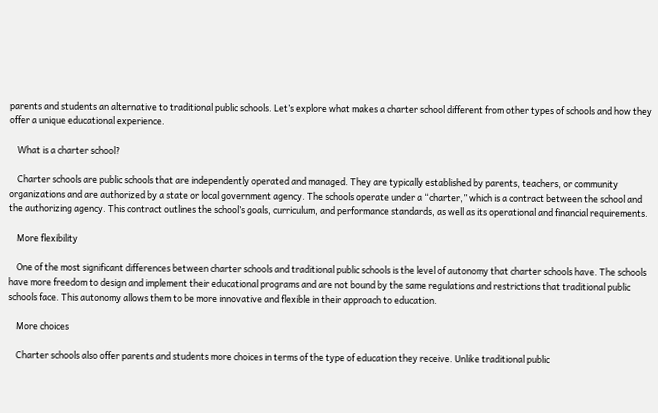parents and students an alternative to traditional public schools. Let’s explore what makes a charter school different from other types of schools and how they offer a unique educational experience.

    What is a charter school?

    Charter schools are public schools that are independently operated and managed. They are typically established by parents, teachers, or community organizations and are authorized by a state or local government agency. The schools operate under a “charter,” which is a contract between the school and the authorizing agency. This contract outlines the school’s goals, curriculum, and performance standards, as well as its operational and financial requirements.

    More flexibility

    One of the most significant differences between charter schools and traditional public schools is the level of autonomy that charter schools have. The schools have more freedom to design and implement their educational programs and are not bound by the same regulations and restrictions that traditional public schools face. This autonomy allows them to be more innovative and flexible in their approach to education.

    More choices

    Charter schools also offer parents and students more choices in terms of the type of education they receive. Unlike traditional public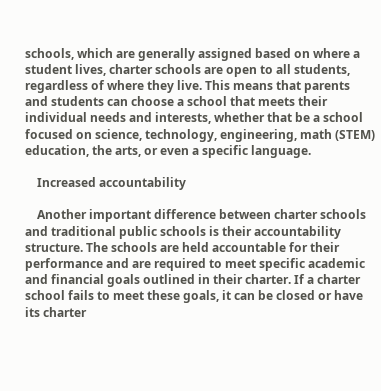schools, which are generally assigned based on where a student lives, charter schools are open to all students, regardless of where they live. This means that parents and students can choose a school that meets their individual needs and interests, whether that be a school focused on science, technology, engineering, math (STEM) education, the arts, or even a specific language.

    Increased accountability

    Another important difference between charter schools and traditional public schools is their accountability structure. The schools are held accountable for their performance and are required to meet specific academic and financial goals outlined in their charter. If a charter school fails to meet these goals, it can be closed or have its charter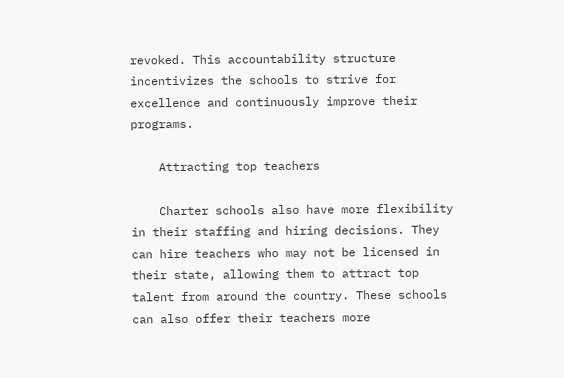revoked. This accountability structure incentivizes the schools to strive for excellence and continuously improve their programs.

    Attracting top teachers

    Charter schools also have more flexibility in their staffing and hiring decisions. They can hire teachers who may not be licensed in their state, allowing them to attract top talent from around the country. These schools can also offer their teachers more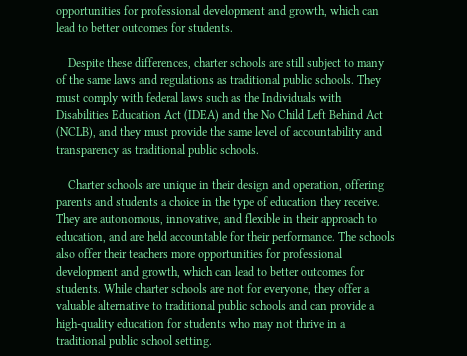opportunities for professional development and growth, which can lead to better outcomes for students.

    Despite these differences, charter schools are still subject to many of the same laws and regulations as traditional public schools. They must comply with federal laws such as the Individuals with Disabilities Education Act (IDEA) and the No Child Left Behind Act (NCLB), and they must provide the same level of accountability and transparency as traditional public schools.

    Charter schools are unique in their design and operation, offering parents and students a choice in the type of education they receive. They are autonomous, innovative, and flexible in their approach to education, and are held accountable for their performance. The schools also offer their teachers more opportunities for professional development and growth, which can lead to better outcomes for students. While charter schools are not for everyone, they offer a valuable alternative to traditional public schools and can provide a high-quality education for students who may not thrive in a traditional public school setting.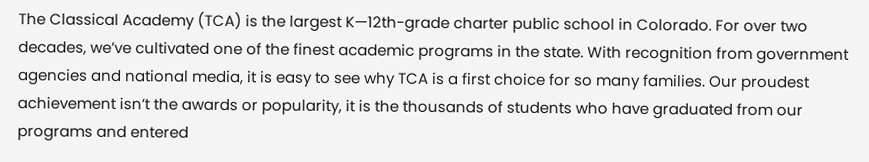The Classical Academy (TCA) is the largest K—12th-grade charter public school in Colorado. For over two decades, we’ve cultivated one of the finest academic programs in the state. With recognition from government agencies and national media, it is easy to see why TCA is a first choice for so many families. Our proudest achievement isn’t the awards or popularity, it is the thousands of students who have graduated from our programs and entered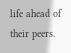life ahead of their peers.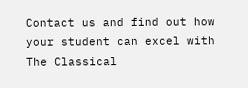Contact us and find out how your student can excel with The Classical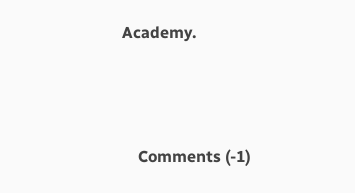Academy.



    Comments (-1)